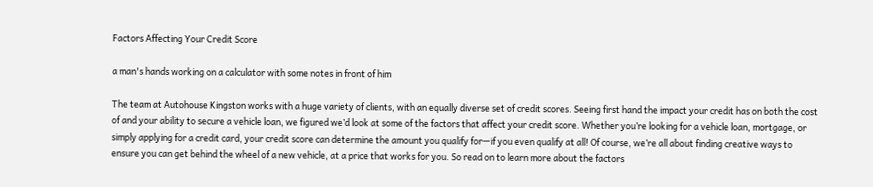Factors Affecting Your Credit Score

a man's hands working on a calculator with some notes in front of him

The team at Autohouse Kingston works with a huge variety of clients, with an equally diverse set of credit scores. Seeing first hand the impact your credit has on both the cost of and your ability to secure a vehicle loan, we figured we’d look at some of the factors that affect your credit score. Whether you’re looking for a vehicle loan, mortgage, or simply applying for a credit card, your credit score can determine the amount you qualify for—if you even qualify at all! Of course, we’re all about finding creative ways to ensure you can get behind the wheel of a new vehicle, at a price that works for you. So read on to learn more about the factors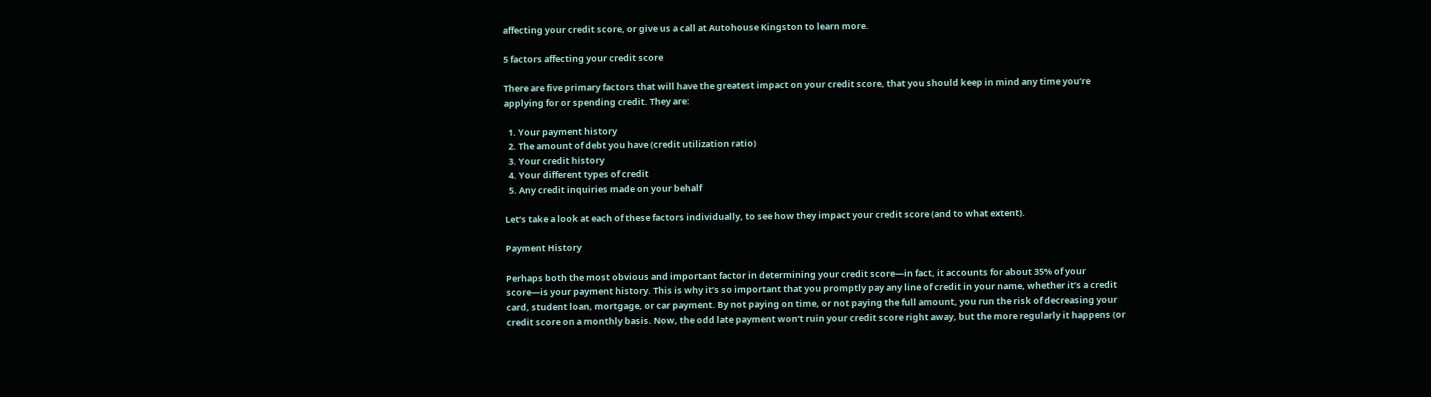affecting your credit score, or give us a call at Autohouse Kingston to learn more.

5 factors affecting your credit score

There are five primary factors that will have the greatest impact on your credit score, that you should keep in mind any time you’re applying for or spending credit. They are:

  1. Your payment history
  2. The amount of debt you have (credit utilization ratio)
  3. Your credit history
  4. Your different types of credit
  5. Any credit inquiries made on your behalf

Let’s take a look at each of these factors individually, to see how they impact your credit score (and to what extent).

Payment History

Perhaps both the most obvious and important factor in determining your credit score—in fact, it accounts for about 35% of your score—is your payment history. This is why it’s so important that you promptly pay any line of credit in your name, whether it’s a credit card, student loan, mortgage, or car payment. By not paying on time, or not paying the full amount, you run the risk of decreasing your credit score on a monthly basis. Now, the odd late payment won’t ruin your credit score right away, but the more regularly it happens (or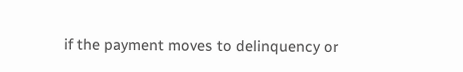if the payment moves to delinquency or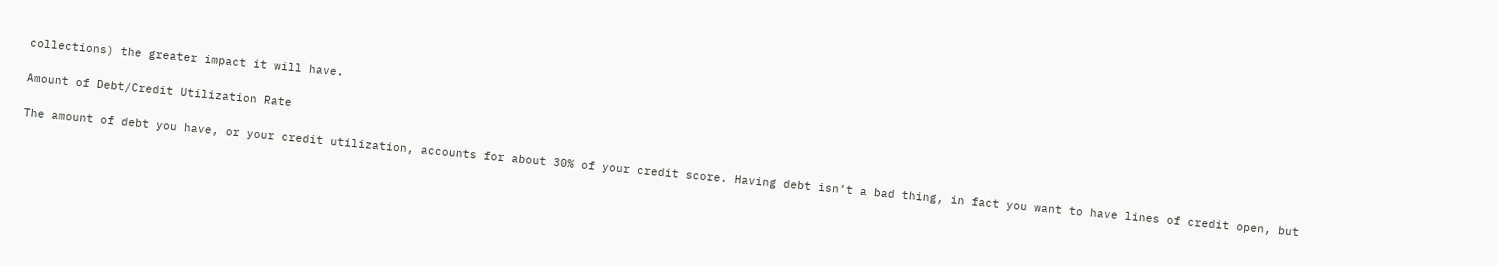collections) the greater impact it will have.

Amount of Debt/Credit Utilization Rate

The amount of debt you have, or your credit utilization, accounts for about 30% of your credit score. Having debt isn’t a bad thing, in fact you want to have lines of credit open, but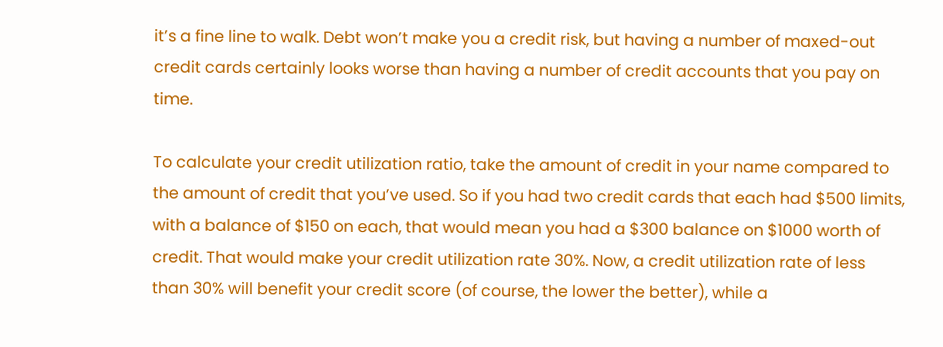it’s a fine line to walk. Debt won’t make you a credit risk, but having a number of maxed-out credit cards certainly looks worse than having a number of credit accounts that you pay on time.

To calculate your credit utilization ratio, take the amount of credit in your name compared to the amount of credit that you’ve used. So if you had two credit cards that each had $500 limits, with a balance of $150 on each, that would mean you had a $300 balance on $1000 worth of credit. That would make your credit utilization rate 30%. Now, a credit utilization rate of less than 30% will benefit your credit score (of course, the lower the better), while a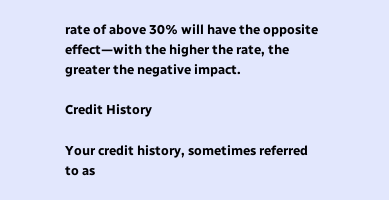rate of above 30% will have the opposite effect—with the higher the rate, the greater the negative impact.

Credit History

Your credit history, sometimes referred to as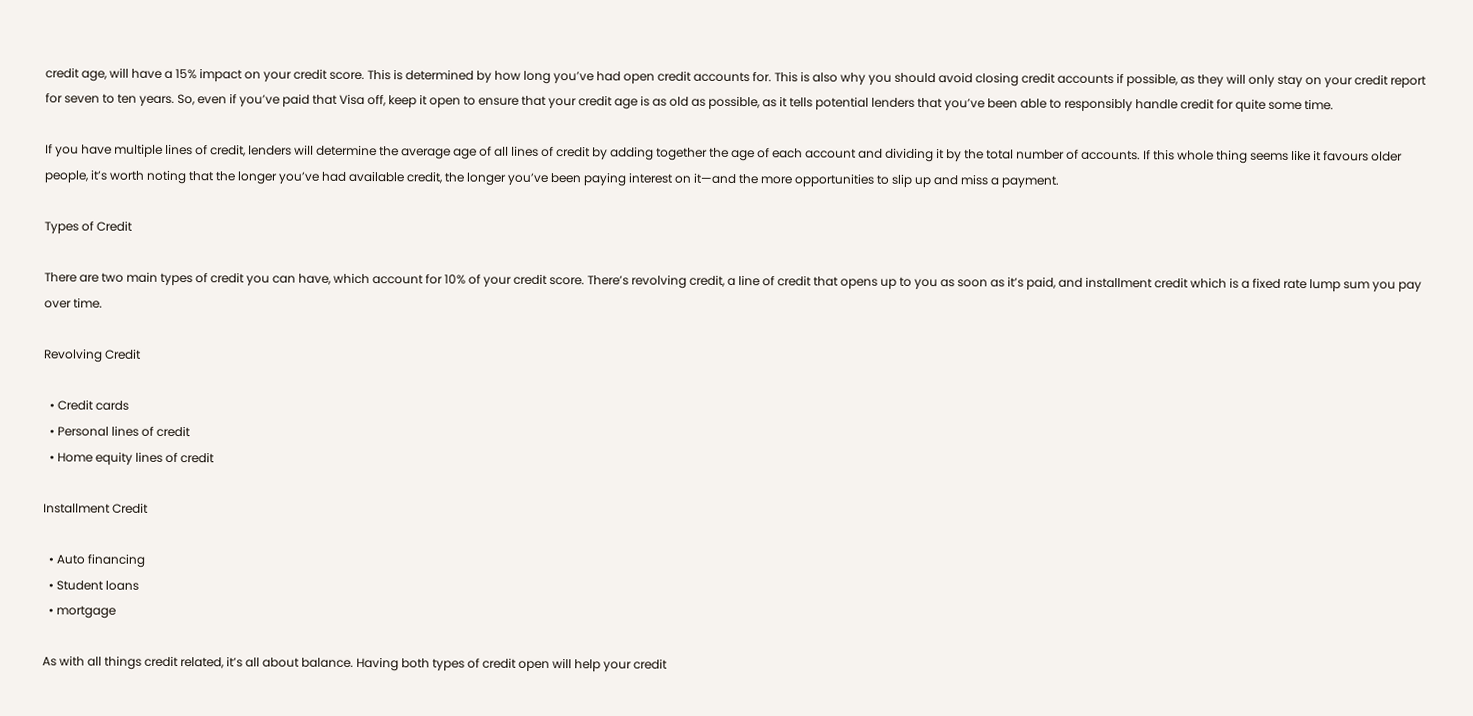credit age, will have a 15% impact on your credit score. This is determined by how long you’ve had open credit accounts for. This is also why you should avoid closing credit accounts if possible, as they will only stay on your credit report for seven to ten years. So, even if you’ve paid that Visa off, keep it open to ensure that your credit age is as old as possible, as it tells potential lenders that you’ve been able to responsibly handle credit for quite some time.

If you have multiple lines of credit, lenders will determine the average age of all lines of credit by adding together the age of each account and dividing it by the total number of accounts. If this whole thing seems like it favours older people, it’s worth noting that the longer you’ve had available credit, the longer you’ve been paying interest on it—and the more opportunities to slip up and miss a payment.

Types of Credit

There are two main types of credit you can have, which account for 10% of your credit score. There’s revolving credit, a line of credit that opens up to you as soon as it’s paid, and installment credit which is a fixed rate lump sum you pay over time.

Revolving Credit

  • Credit cards
  • Personal lines of credit
  • Home equity lines of credit

Installment Credit

  • Auto financing
  • Student loans
  • mortgage

As with all things credit related, it’s all about balance. Having both types of credit open will help your credit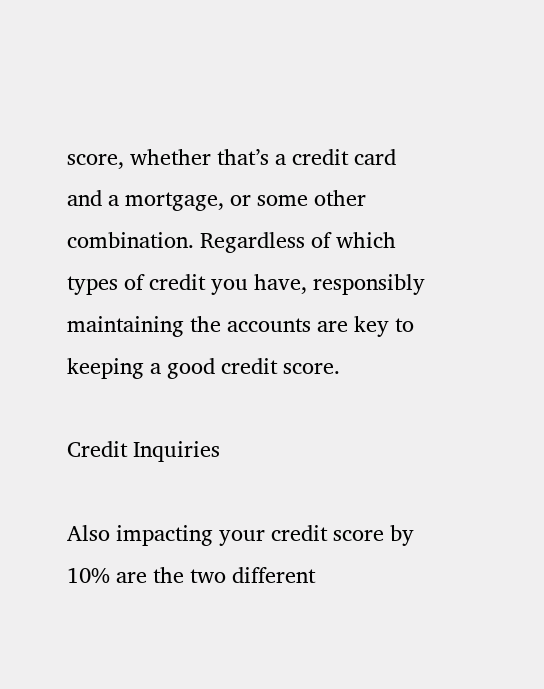score, whether that’s a credit card and a mortgage, or some other combination. Regardless of which types of credit you have, responsibly maintaining the accounts are key to keeping a good credit score.

Credit Inquiries

Also impacting your credit score by 10% are the two different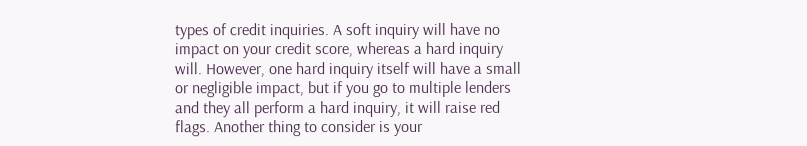types of credit inquiries. A soft inquiry will have no impact on your credit score, whereas a hard inquiry will. However, one hard inquiry itself will have a small or negligible impact, but if you go to multiple lenders and they all perform a hard inquiry, it will raise red flags. Another thing to consider is your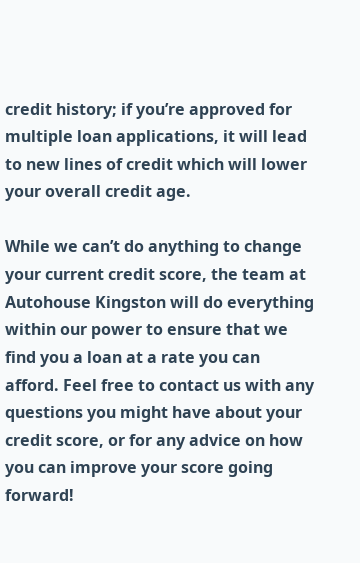credit history; if you’re approved for multiple loan applications, it will lead to new lines of credit which will lower your overall credit age.

While we can’t do anything to change your current credit score, the team at Autohouse Kingston will do everything within our power to ensure that we find you a loan at a rate you can afford. Feel free to contact us with any questions you might have about your credit score, or for any advice on how you can improve your score going forward!